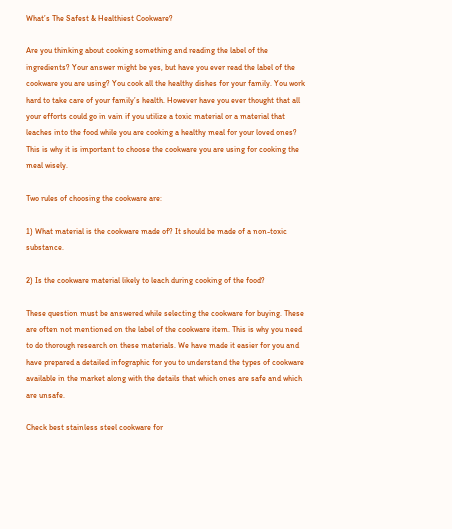What’s The Safest & Healthiest Cookware?

Are you thinking about cooking something and reading the label of the ingredients? Your answer might be yes, but have you ever read the label of the cookware you are using? You cook all the healthy dishes for your family. You work hard to take care of your family’s health. However have you ever thought that all your efforts could go in vain if you utilize a toxic material or a material that leaches into the food while you are cooking a healthy meal for your loved ones? This is why it is important to choose the cookware you are using for cooking the meal wisely.

Two rules of choosing the cookware are:

1) What material is the cookware made of? It should be made of a non-toxic substance.

2) Is the cookware material likely to leach during cooking of the food?

These question must be answered while selecting the cookware for buying. These are often not mentioned on the label of the cookware item. This is why you need to do thorough research on these materials. We have made it easier for you and have prepared a detailed infographic for you to understand the types of cookware available in the market along with the details that which ones are safe and which are unsafe.

Check best stainless steel cookware for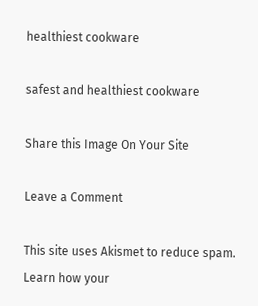healthiest cookware

safest and healthiest cookware

Share this Image On Your Site

Leave a Comment

This site uses Akismet to reduce spam. Learn how your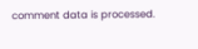comment data is processed.